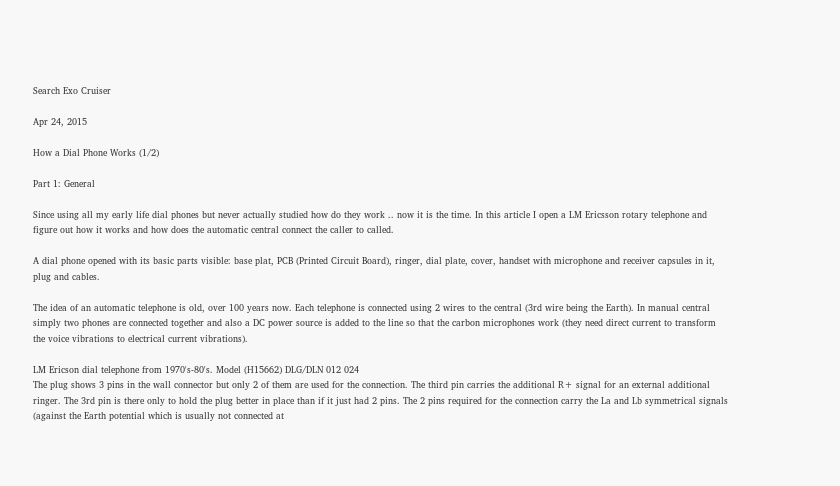Search Exo Cruiser

Apr 24, 2015

How a Dial Phone Works (1/2)

Part 1: General

Since using all my early life dial phones but never actually studied how do they work .. now it is the time. In this article I open a LM Ericsson rotary telephone and figure out how it works and how does the automatic central connect the caller to called.

A dial phone opened with its basic parts visible: base plat, PCB (Printed Circuit Board), ringer, dial plate, cover, handset with microphone and receiver capsules in it, plug and cables.

The idea of an automatic telephone is old, over 100 years now. Each telephone is connected using 2 wires to the central (3rd wire being the Earth). In manual central simply two phones are connected together and also a DC power source is added to the line so that the carbon microphones work (they need direct current to transform the voice vibrations to electrical current vibrations).

LM Ericson dial telephone from 1970's-80's. Model (H15662) DLG/DLN 012 024
The plug shows 3 pins in the wall connector but only 2 of them are used for the connection. The third pin carries the additional R+ signal for an external additional ringer. The 3rd pin is there only to hold the plug better in place than if it just had 2 pins. The 2 pins required for the connection carry the La and Lb symmetrical signals (against the Earth potential which is usually not connected at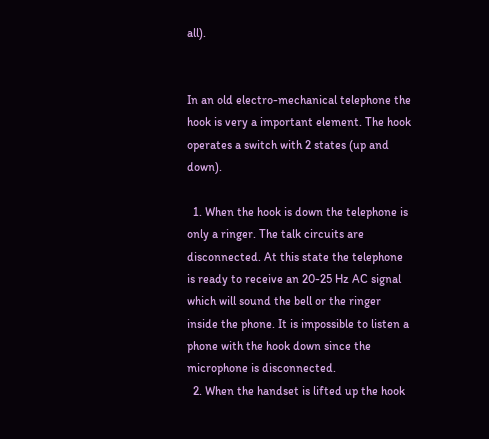all).


In an old electro-mechanical telephone the hook is very a important element. The hook operates a switch with 2 states (up and down).

  1. When the hook is down the telephone is only a ringer. The talk circuits are disconnected. At this state the telephone is ready to receive an 20-25 Hz AC signal which will sound the bell or the ringer inside the phone. It is impossible to listen a phone with the hook down since the microphone is disconnected.
  2. When the handset is lifted up the hook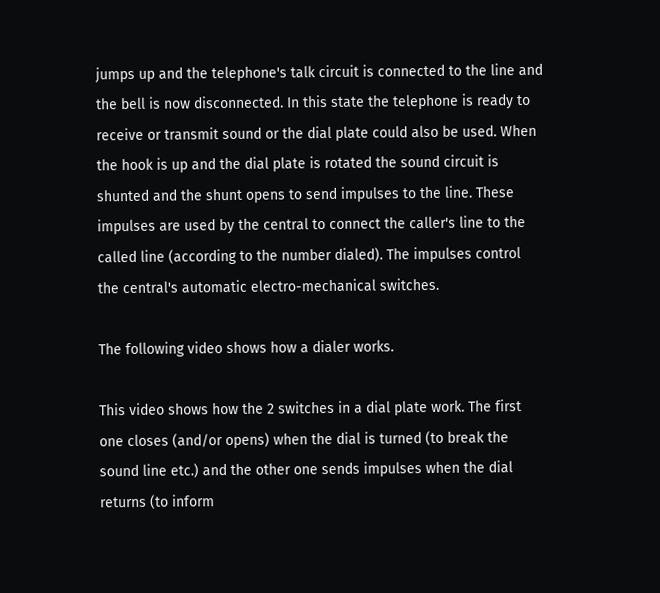jumps up and the telephone's talk circuit is connected to the line and the bell is now disconnected. In this state the telephone is ready to receive or transmit sound or the dial plate could also be used. When the hook is up and the dial plate is rotated the sound circuit is shunted and the shunt opens to send impulses to the line. These impulses are used by the central to connect the caller's line to the called line (according to the number dialed). The impulses control the central's automatic electro-mechanical switches.

The following video shows how a dialer works.

This video shows how the 2 switches in a dial plate work. The first one closes (and/or opens) when the dial is turned (to break the sound line etc.) and the other one sends impulses when the dial returns (to inform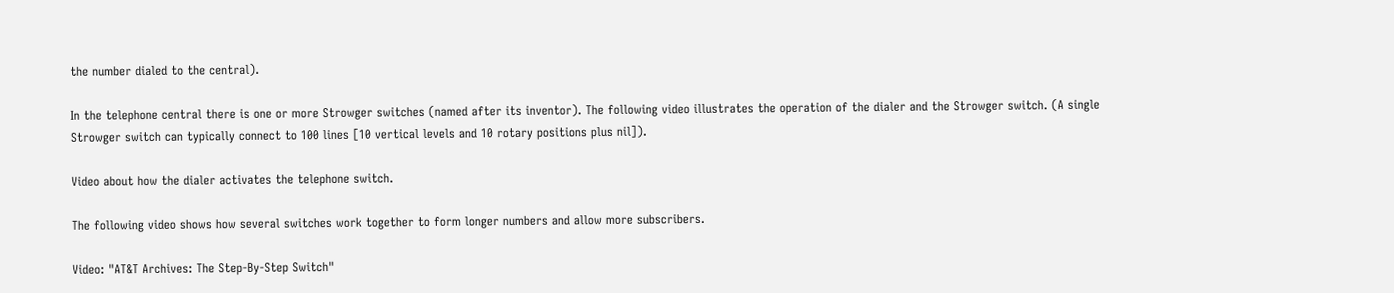the number dialed to the central).

In the telephone central there is one or more Strowger switches (named after its inventor). The following video illustrates the operation of the dialer and the Strowger switch. (A single Strowger switch can typically connect to 100 lines [10 vertical levels and 10 rotary positions plus nil]).

Video about how the dialer activates the telephone switch.

The following video shows how several switches work together to form longer numbers and allow more subscribers.

Video: "AT&T Archives: The Step-By-Step Switch"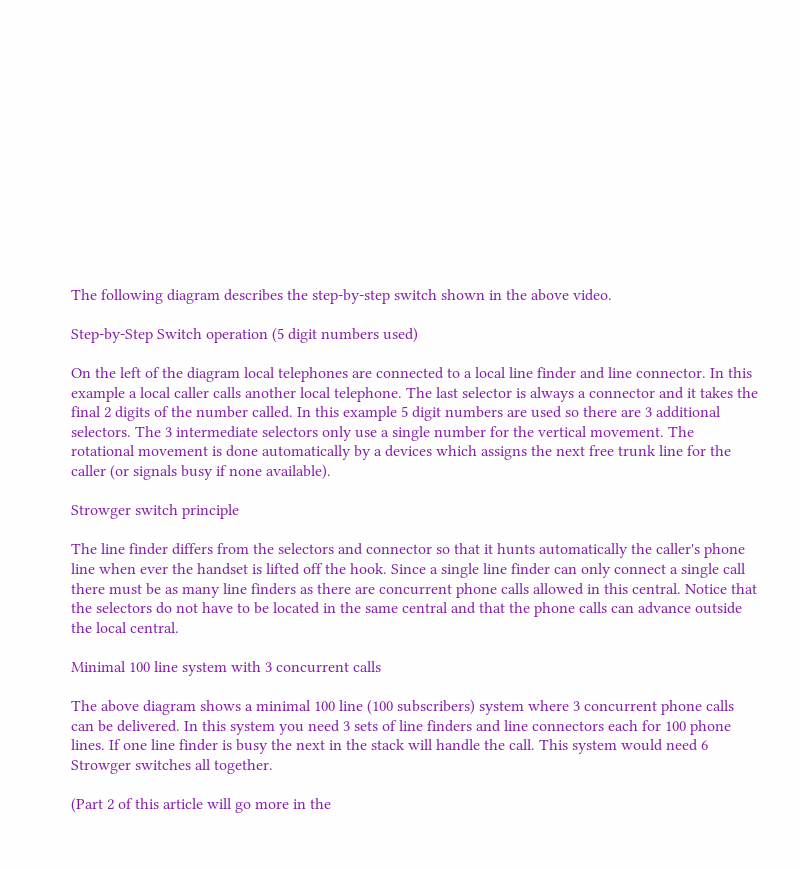The following diagram describes the step-by-step switch shown in the above video.

Step-by-Step Switch operation (5 digit numbers used)

On the left of the diagram local telephones are connected to a local line finder and line connector. In this example a local caller calls another local telephone. The last selector is always a connector and it takes the final 2 digits of the number called. In this example 5 digit numbers are used so there are 3 additional selectors. The 3 intermediate selectors only use a single number for the vertical movement. The rotational movement is done automatically by a devices which assigns the next free trunk line for the caller (or signals busy if none available).

Strowger switch principle

The line finder differs from the selectors and connector so that it hunts automatically the caller's phone line when ever the handset is lifted off the hook. Since a single line finder can only connect a single call there must be as many line finders as there are concurrent phone calls allowed in this central. Notice that the selectors do not have to be located in the same central and that the phone calls can advance outside the local central.

Minimal 100 line system with 3 concurrent calls

The above diagram shows a minimal 100 line (100 subscribers) system where 3 concurrent phone calls can be delivered. In this system you need 3 sets of line finders and line connectors each for 100 phone lines. If one line finder is busy the next in the stack will handle the call. This system would need 6 Strowger switches all together.

(Part 2 of this article will go more in the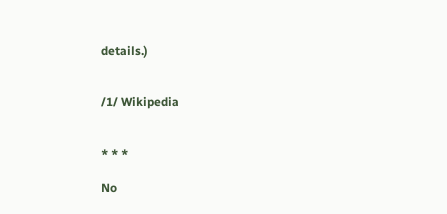details.)


/1/ Wikipedia


* * *

No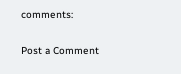comments:

Post a Comment